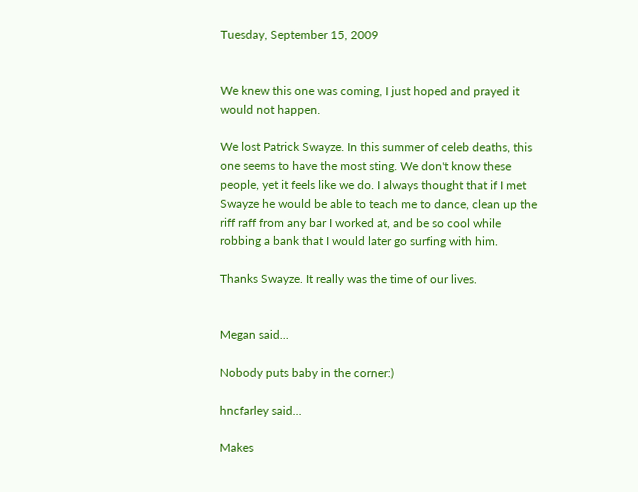Tuesday, September 15, 2009


We knew this one was coming, I just hoped and prayed it would not happen.

We lost Patrick Swayze. In this summer of celeb deaths, this one seems to have the most sting. We don't know these people, yet it feels like we do. I always thought that if I met Swayze he would be able to teach me to dance, clean up the riff raff from any bar I worked at, and be so cool while robbing a bank that I would later go surfing with him.

Thanks Swayze. It really was the time of our lives.


Megan said...

Nobody puts baby in the corner:)

hncfarley said...

Makes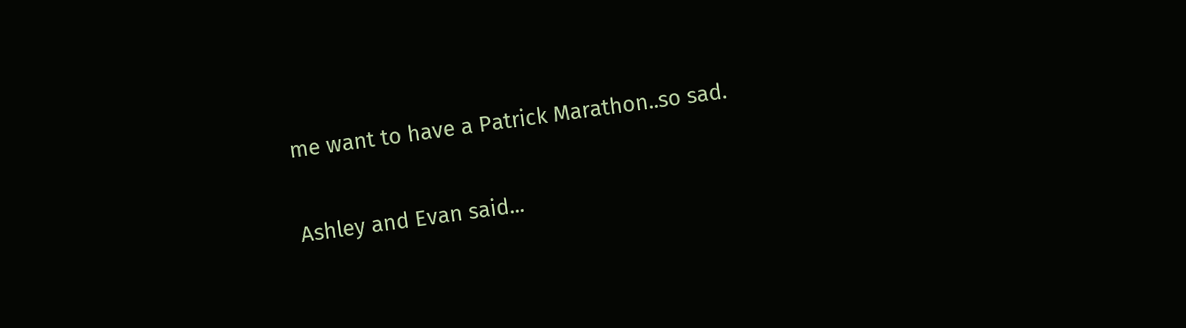me want to have a Patrick Marathon..so sad.

Ashley and Evan said...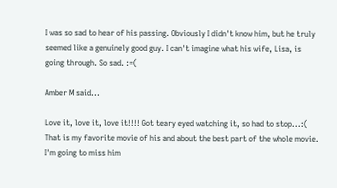I was so sad to hear of his passing. Obviously I didn't know him, but he truly seemed like a genuinely good guy. I can't imagine what his wife, Lisa, is going through. So sad. :=(

Amber M said...

Love it, love it, love it!!!! Got teary eyed watching it, so had to stop...:( That is my favorite movie of his and about the best part of the whole movie.
I'm going to miss him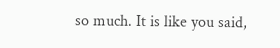so much. It is like you said,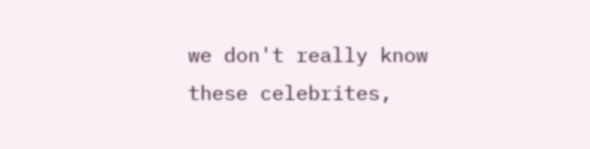we don't really know these celebrites,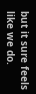but it sure feels like we do.